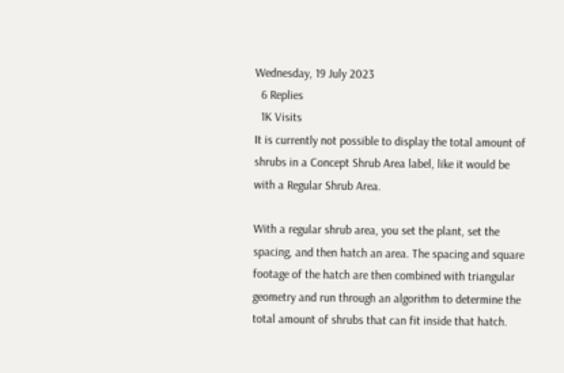Wednesday, 19 July 2023
  6 Replies
  1K Visits
It is currently not possible to display the total amount of shrubs in a Concept Shrub Area label, like it would be with a Regular Shrub Area.

With a regular shrub area, you set the plant, set the spacing, and then hatch an area. The spacing and square footage of the hatch are then combined with triangular geometry and run through an algorithm to determine the total amount of shrubs that can fit inside that hatch.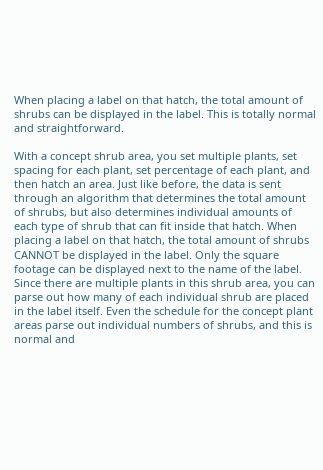When placing a label on that hatch, the total amount of shrubs can be displayed in the label. This is totally normal and straightforward.

With a concept shrub area, you set multiple plants, set spacing for each plant, set percentage of each plant, and then hatch an area. Just like before, the data is sent through an algorithm that determines the total amount of shrubs, but also determines individual amounts of each type of shrub that can fit inside that hatch. When placing a label on that hatch, the total amount of shrubs CANNOT be displayed in the label. Only the square footage can be displayed next to the name of the label. Since there are multiple plants in this shrub area, you can parse out how many of each individual shrub are placed in the label itself. Even the schedule for the concept plant areas parse out individual numbers of shrubs, and this is normal and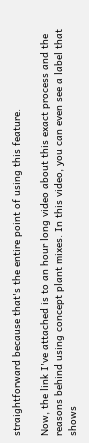straightforward because that's the entire point of using this feature.

Now, the link I've attached is to an hour long video about this exact process and the reasons behind using concept plant mixes. In this video, you can even see a label that shows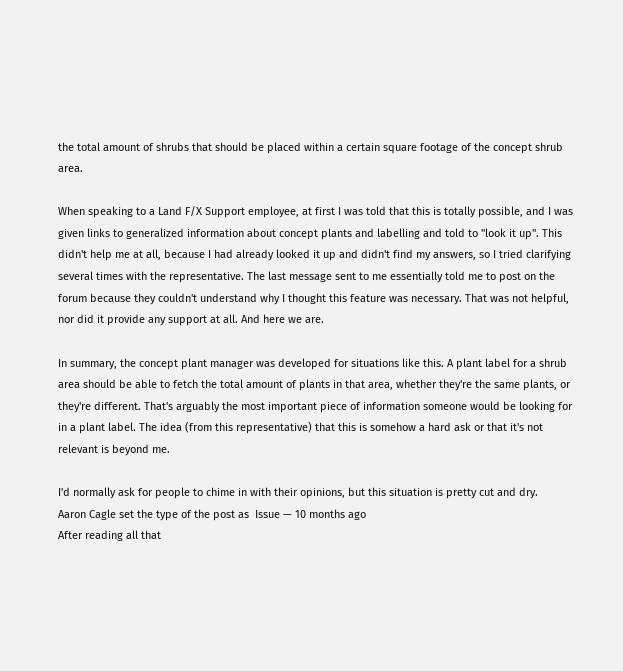the total amount of shrubs that should be placed within a certain square footage of the concept shrub area.

When speaking to a Land F/X Support employee, at first I was told that this is totally possible, and I was given links to generalized information about concept plants and labelling and told to "look it up". This didn't help me at all, because I had already looked it up and didn't find my answers, so I tried clarifying several times with the representative. The last message sent to me essentially told me to post on the forum because they couldn't understand why I thought this feature was necessary. That was not helpful, nor did it provide any support at all. And here we are.

In summary, the concept plant manager was developed for situations like this. A plant label for a shrub area should be able to fetch the total amount of plants in that area, whether they're the same plants, or they're different. That's arguably the most important piece of information someone would be looking for in a plant label. The idea (from this representative) that this is somehow a hard ask or that it's not relevant is beyond me.

I'd normally ask for people to chime in with their opinions, but this situation is pretty cut and dry.
Aaron Cagle set the type of the post as  Issue — 10 months ago
After reading all that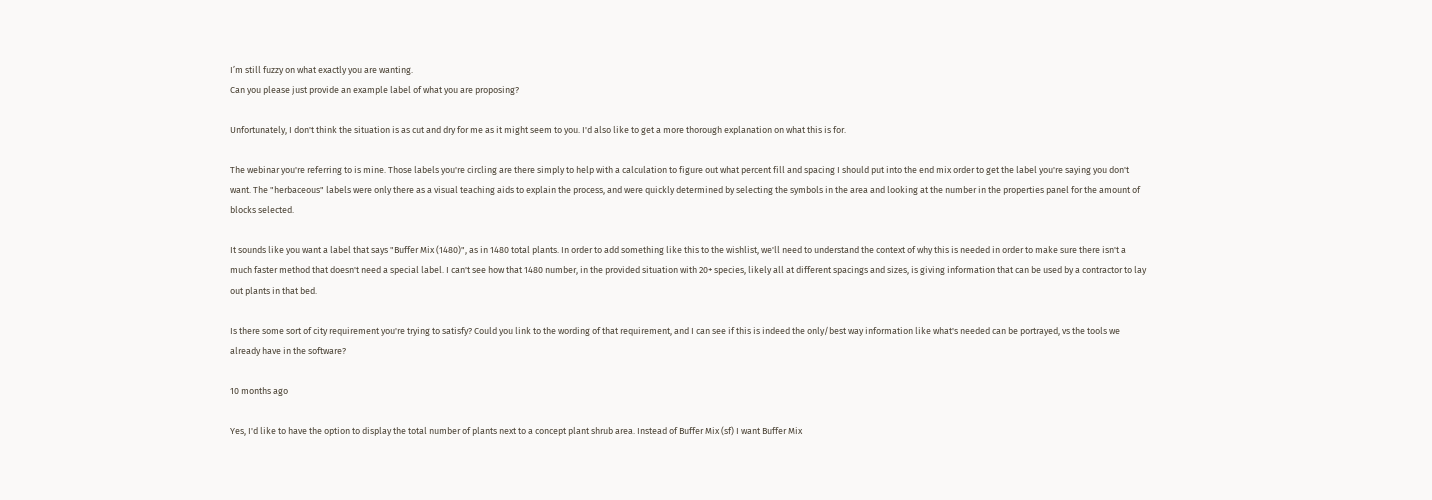I’m still fuzzy on what exactly you are wanting.
Can you please just provide an example label of what you are proposing?

Unfortunately, I don't think the situation is as cut and dry for me as it might seem to you. I'd also like to get a more thorough explanation on what this is for.

The webinar you're referring to is mine. Those labels you're circling are there simply to help with a calculation to figure out what percent fill and spacing I should put into the end mix order to get the label you're saying you don't want. The "herbaceous" labels were only there as a visual teaching aids to explain the process, and were quickly determined by selecting the symbols in the area and looking at the number in the properties panel for the amount of blocks selected.

It sounds like you want a label that says "Buffer Mix (1480)", as in 1480 total plants. In order to add something like this to the wishlist, we'll need to understand the context of why this is needed in order to make sure there isn't a much faster method that doesn't need a special label. I can't see how that 1480 number, in the provided situation with 20+ species, likely all at different spacings and sizes, is giving information that can be used by a contractor to lay out plants in that bed.

Is there some sort of city requirement you're trying to satisfy? Could you link to the wording of that requirement, and I can see if this is indeed the only/best way information like what's needed can be portrayed, vs the tools we already have in the software?

10 months ago

Yes, I'd like to have the option to display the total number of plants next to a concept plant shrub area. Instead of Buffer Mix (sf) I want Buffer Mix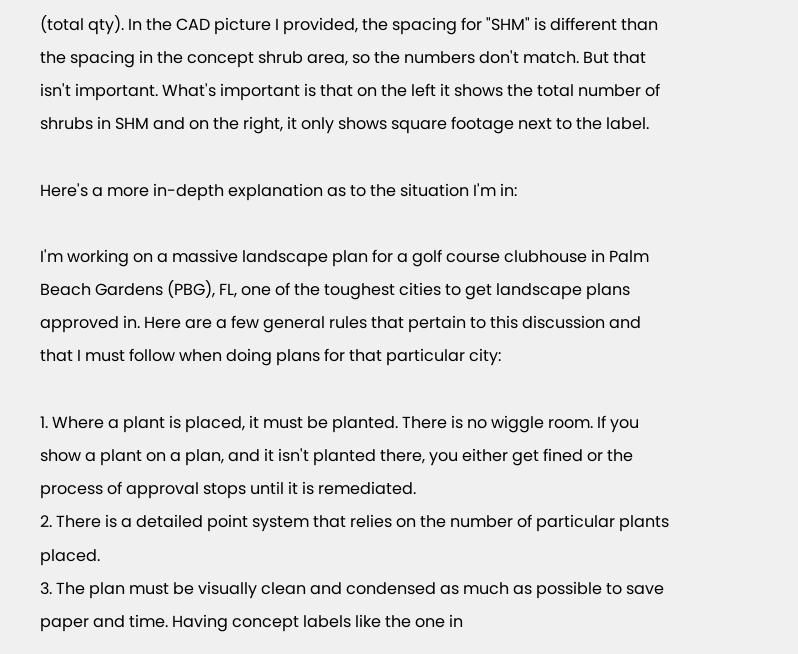(total qty). In the CAD picture I provided, the spacing for "SHM" is different than the spacing in the concept shrub area, so the numbers don't match. But that isn't important. What's important is that on the left it shows the total number of shrubs in SHM and on the right, it only shows square footage next to the label.

Here's a more in-depth explanation as to the situation I'm in:

I'm working on a massive landscape plan for a golf course clubhouse in Palm Beach Gardens (PBG), FL, one of the toughest cities to get landscape plans approved in. Here are a few general rules that pertain to this discussion and that I must follow when doing plans for that particular city:

1. Where a plant is placed, it must be planted. There is no wiggle room. If you show a plant on a plan, and it isn't planted there, you either get fined or the process of approval stops until it is remediated.
2. There is a detailed point system that relies on the number of particular plants placed.
3. The plan must be visually clean and condensed as much as possible to save paper and time. Having concept labels like the one in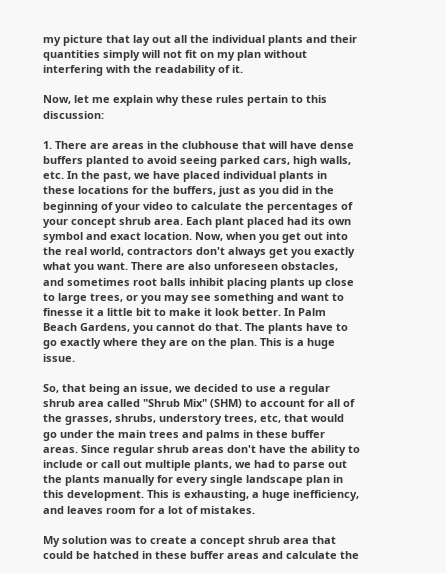my picture that lay out all the individual plants and their quantities simply will not fit on my plan without interfering with the readability of it.

Now, let me explain why these rules pertain to this discussion:

1. There are areas in the clubhouse that will have dense buffers planted to avoid seeing parked cars, high walls, etc. In the past, we have placed individual plants in these locations for the buffers, just as you did in the beginning of your video to calculate the percentages of your concept shrub area. Each plant placed had its own symbol and exact location. Now, when you get out into the real world, contractors don't always get you exactly what you want. There are also unforeseen obstacles, and sometimes root balls inhibit placing plants up close to large trees, or you may see something and want to finesse it a little bit to make it look better. In Palm Beach Gardens, you cannot do that. The plants have to go exactly where they are on the plan. This is a huge issue.

So, that being an issue, we decided to use a regular shrub area called "Shrub Mix" (SHM) to account for all of the grasses, shrubs, understory trees, etc, that would go under the main trees and palms in these buffer areas. Since regular shrub areas don't have the ability to include or call out multiple plants, we had to parse out the plants manually for every single landscape plan in this development. This is exhausting, a huge inefficiency, and leaves room for a lot of mistakes.

My solution was to create a concept shrub area that could be hatched in these buffer areas and calculate the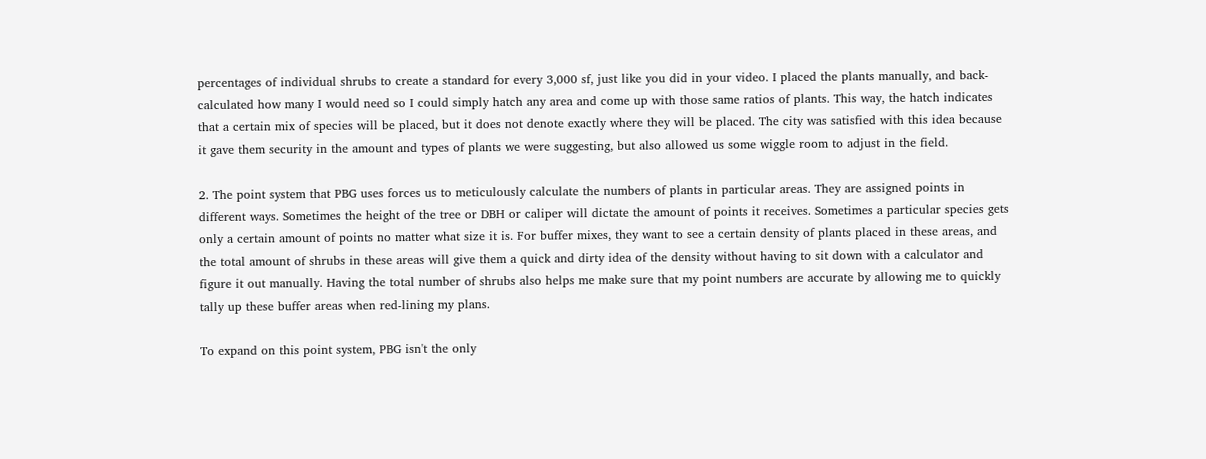percentages of individual shrubs to create a standard for every 3,000 sf, just like you did in your video. I placed the plants manually, and back-calculated how many I would need so I could simply hatch any area and come up with those same ratios of plants. This way, the hatch indicates that a certain mix of species will be placed, but it does not denote exactly where they will be placed. The city was satisfied with this idea because it gave them security in the amount and types of plants we were suggesting, but also allowed us some wiggle room to adjust in the field.

2. The point system that PBG uses forces us to meticulously calculate the numbers of plants in particular areas. They are assigned points in different ways. Sometimes the height of the tree or DBH or caliper will dictate the amount of points it receives. Sometimes a particular species gets only a certain amount of points no matter what size it is. For buffer mixes, they want to see a certain density of plants placed in these areas, and the total amount of shrubs in these areas will give them a quick and dirty idea of the density without having to sit down with a calculator and figure it out manually. Having the total number of shrubs also helps me make sure that my point numbers are accurate by allowing me to quickly tally up these buffer areas when red-lining my plans.

To expand on this point system, PBG isn't the only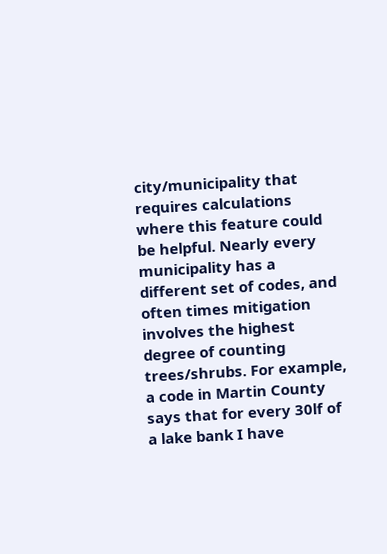city/municipality that requires calculations where this feature could be helpful. Nearly every municipality has a different set of codes, and often times mitigation involves the highest degree of counting trees/shrubs. For example, a code in Martin County says that for every 30lf of a lake bank I have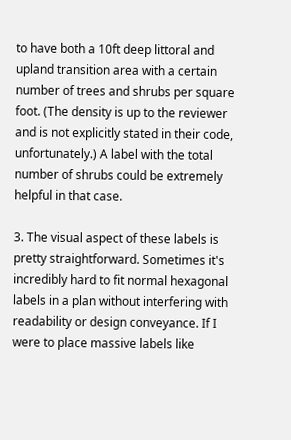to have both a 10ft deep littoral and upland transition area with a certain number of trees and shrubs per square foot. (The density is up to the reviewer and is not explicitly stated in their code, unfortunately.) A label with the total number of shrubs could be extremely helpful in that case.

3. The visual aspect of these labels is pretty straightforward. Sometimes it's incredibly hard to fit normal hexagonal labels in a plan without interfering with readability or design conveyance. If I were to place massive labels like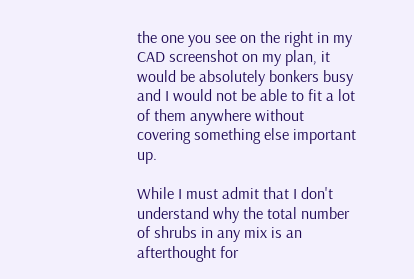the one you see on the right in my CAD screenshot on my plan, it would be absolutely bonkers busy and I would not be able to fit a lot of them anywhere without covering something else important up.

While I must admit that I don't understand why the total number of shrubs in any mix is an afterthought for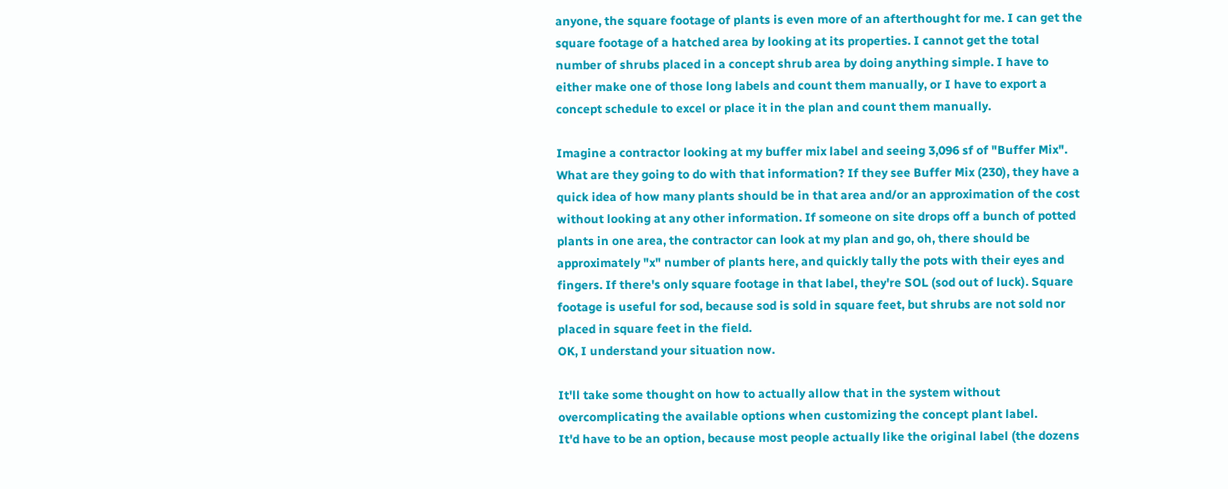anyone, the square footage of plants is even more of an afterthought for me. I can get the square footage of a hatched area by looking at its properties. I cannot get the total number of shrubs placed in a concept shrub area by doing anything simple. I have to either make one of those long labels and count them manually, or I have to export a concept schedule to excel or place it in the plan and count them manually.

Imagine a contractor looking at my buffer mix label and seeing 3,096 sf of "Buffer Mix". What are they going to do with that information? If they see Buffer Mix (230), they have a quick idea of how many plants should be in that area and/or an approximation of the cost without looking at any other information. If someone on site drops off a bunch of potted plants in one area, the contractor can look at my plan and go, oh, there should be approximately "x" number of plants here, and quickly tally the pots with their eyes and fingers. If there's only square footage in that label, they're SOL (sod out of luck). Square footage is useful for sod, because sod is sold in square feet, but shrubs are not sold nor placed in square feet in the field.
OK, I understand your situation now.

It'll take some thought on how to actually allow that in the system without overcomplicating the available options when customizing the concept plant label.
It'd have to be an option, because most people actually like the original label (the dozens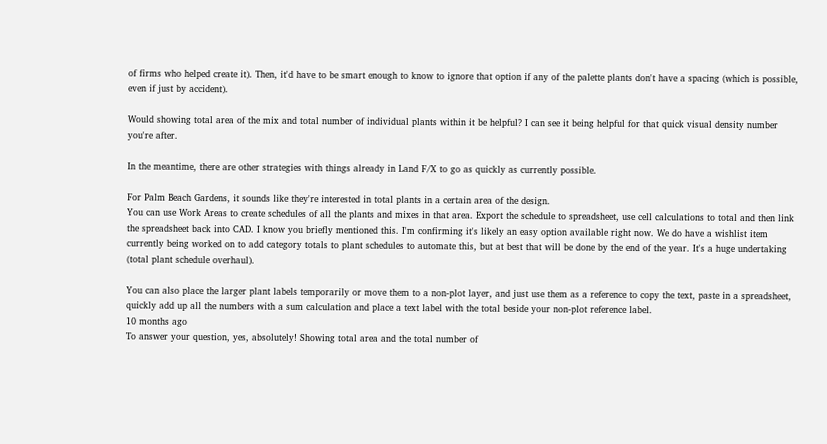of firms who helped create it). Then, it'd have to be smart enough to know to ignore that option if any of the palette plants don't have a spacing (which is possible, even if just by accident).

Would showing total area of the mix and total number of individual plants within it be helpful? I can see it being helpful for that quick visual density number you're after.

In the meantime, there are other strategies with things already in Land F/X to go as quickly as currently possible.

For Palm Beach Gardens, it sounds like they're interested in total plants in a certain area of the design.
You can use Work Areas to create schedules of all the plants and mixes in that area. Export the schedule to spreadsheet, use cell calculations to total and then link the spreadsheet back into CAD. I know you briefly mentioned this. I'm confirming it's likely an easy option available right now. We do have a wishlist item currently being worked on to add category totals to plant schedules to automate this, but at best that will be done by the end of the year. It's a huge undertaking (total plant schedule overhaul).

You can also place the larger plant labels temporarily or move them to a non-plot layer, and just use them as a reference to copy the text, paste in a spreadsheet, quickly add up all the numbers with a sum calculation and place a text label with the total beside your non-plot reference label.
10 months ago
To answer your question, yes, absolutely! Showing total area and the total number of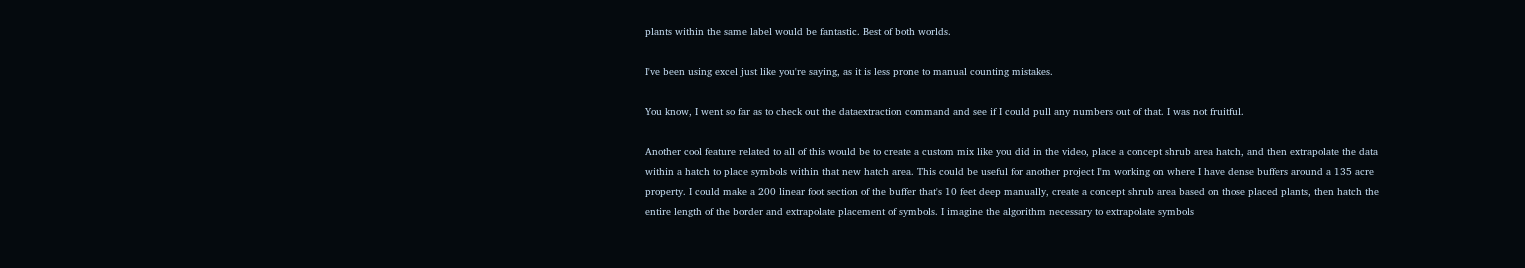plants within the same label would be fantastic. Best of both worlds.

I've been using excel just like you're saying, as it is less prone to manual counting mistakes.

You know, I went so far as to check out the dataextraction command and see if I could pull any numbers out of that. I was not fruitful.

Another cool feature related to all of this would be to create a custom mix like you did in the video, place a concept shrub area hatch, and then extrapolate the data within a hatch to place symbols within that new hatch area. This could be useful for another project I'm working on where I have dense buffers around a 135 acre property. I could make a 200 linear foot section of the buffer that's 10 feet deep manually, create a concept shrub area based on those placed plants, then hatch the entire length of the border and extrapolate placement of symbols. I imagine the algorithm necessary to extrapolate symbols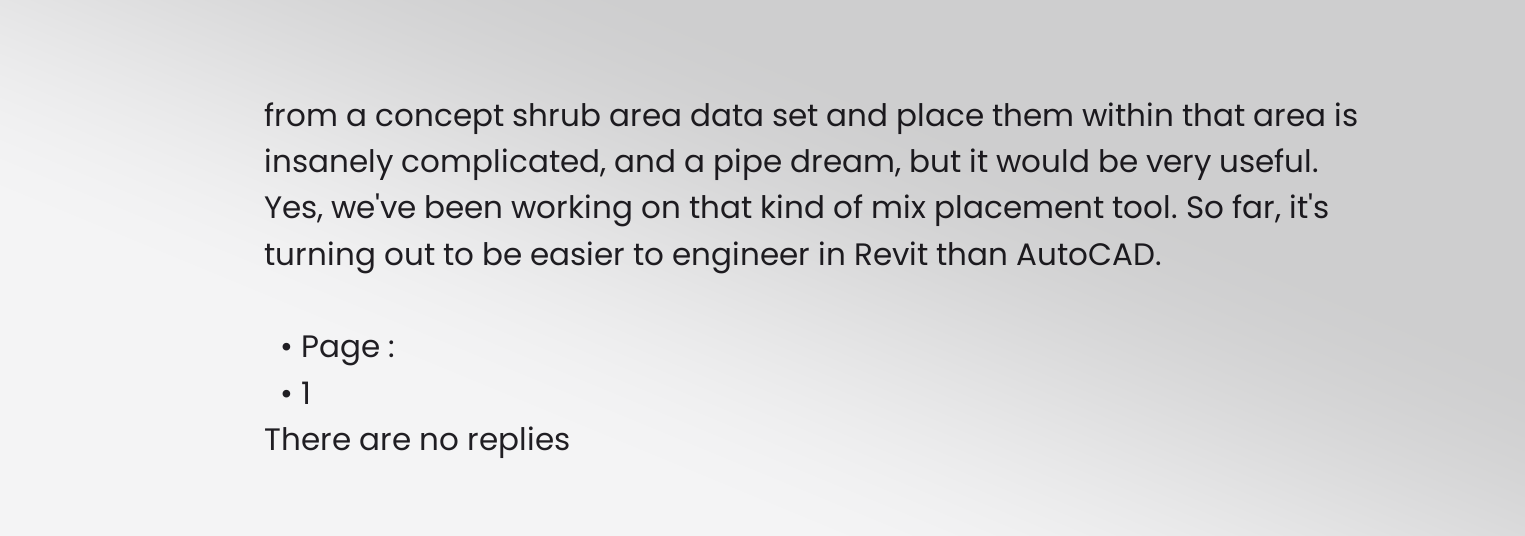from a concept shrub area data set and place them within that area is insanely complicated, and a pipe dream, but it would be very useful.
Yes, we've been working on that kind of mix placement tool. So far, it's turning out to be easier to engineer in Revit than AutoCAD.

  • Page :
  • 1
There are no replies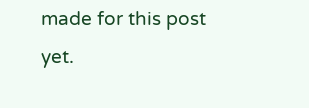made for this post yet.